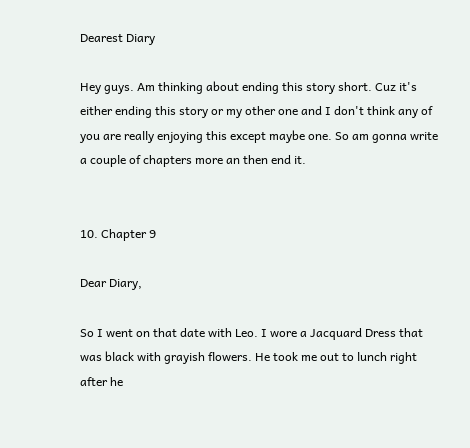Dearest Diary

Hey guys. Am thinking about ending this story short. Cuz it's either ending this story or my other one and I don't think any of you are really enjoying this except maybe one. So am gonna write a couple of chapters more an then end it.


10. Chapter 9

Dear Diary,

So I went on that date with Leo. I wore a Jacquard Dress that was black with grayish flowers. He took me out to lunch right after he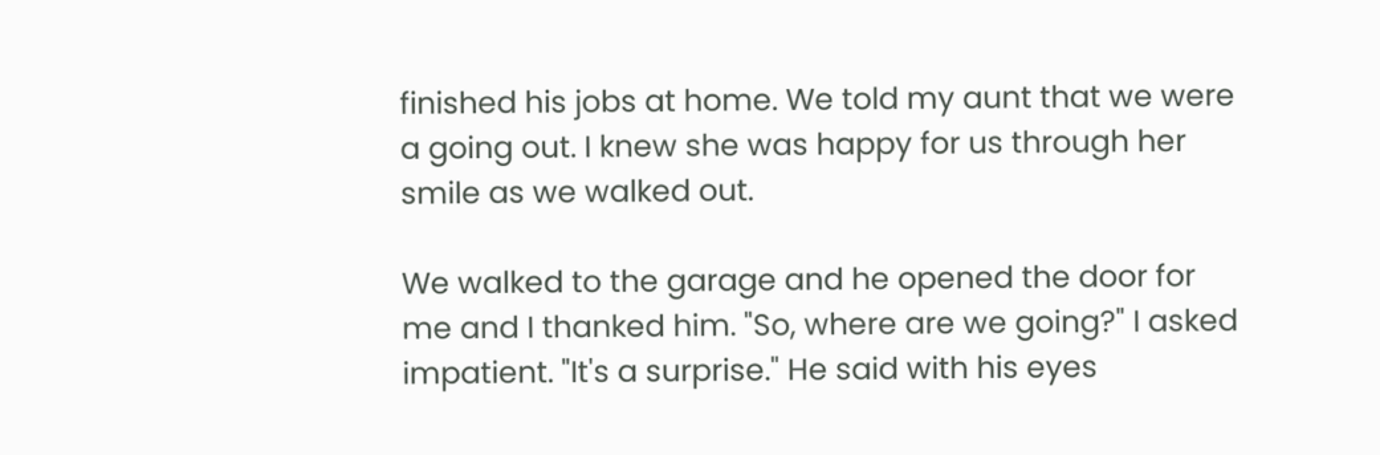finished his jobs at home. We told my aunt that we were a going out. I knew she was happy for us through her smile as we walked out.

We walked to the garage and he opened the door for me and I thanked him. "So, where are we going?" I asked impatient. "It's a surprise." He said with his eyes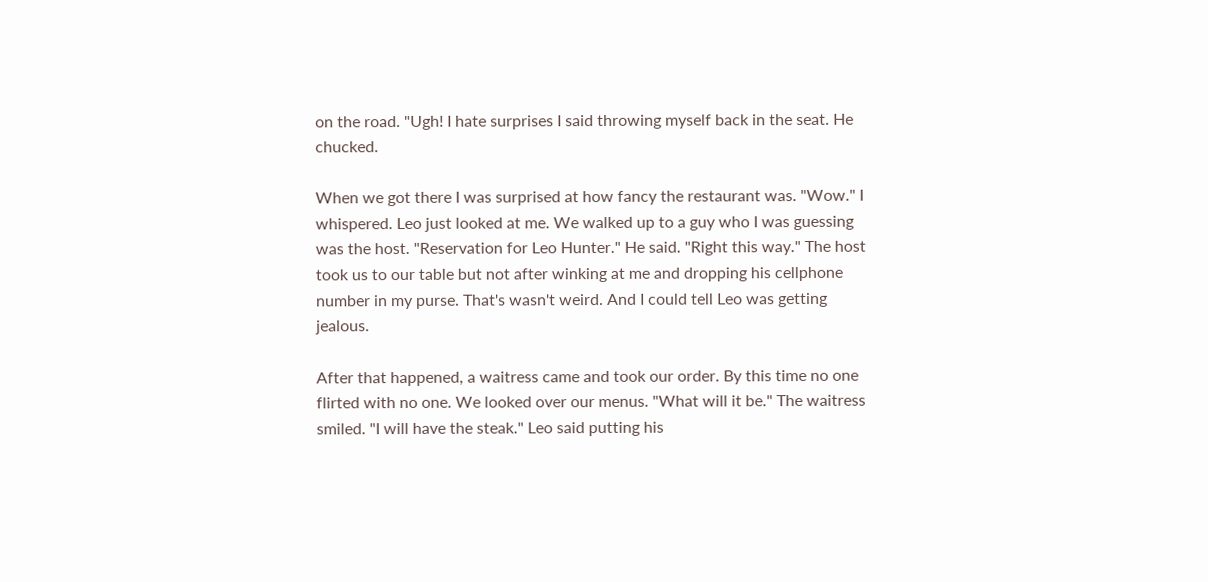on the road. "Ugh! I hate surprises I said throwing myself back in the seat. He chucked.

When we got there I was surprised at how fancy the restaurant was. "Wow." I whispered. Leo just looked at me. We walked up to a guy who I was guessing was the host. "Reservation for Leo Hunter." He said. "Right this way." The host took us to our table but not after winking at me and dropping his cellphone number in my purse. That's wasn't weird. And I could tell Leo was getting jealous.

After that happened, a waitress came and took our order. By this time no one flirted with no one. We looked over our menus. "What will it be." The waitress smiled. "I will have the steak." Leo said putting his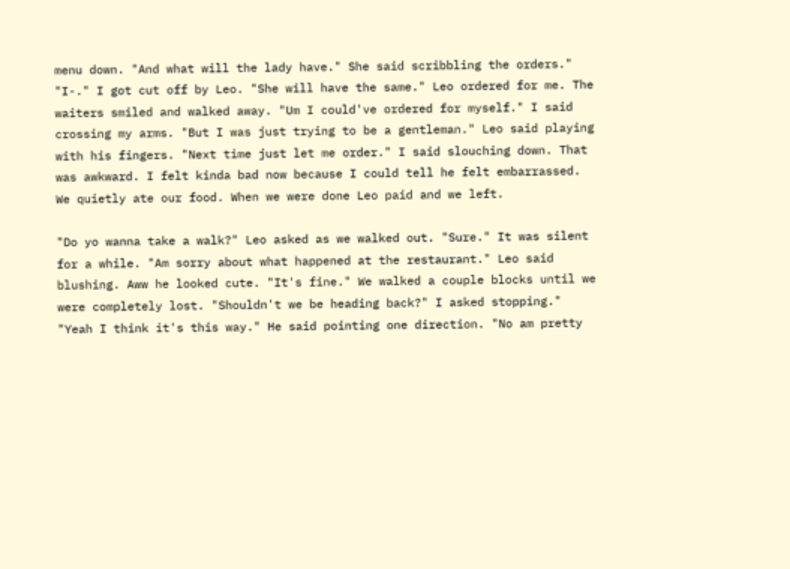menu down. "And what will the lady have." She said scribbling the orders." "I-." I got cut off by Leo. "She will have the same." Leo ordered for me. The waiters smiled and walked away. "Um I could've ordered for myself." I said crossing my arms. "But I was just trying to be a gentleman." Leo said playing with his fingers. "Next time just let me order." I said slouching down. That was awkward. I felt kinda bad now because I could tell he felt embarrassed. We quietly ate our food. When we were done Leo paid and we left.

"Do yo wanna take a walk?" Leo asked as we walked out. "Sure." It was silent for a while. "Am sorry about what happened at the restaurant." Leo said blushing. Aww he looked cute. "It's fine." We walked a couple blocks until we were completely lost. "Shouldn't we be heading back?" I asked stopping." "Yeah I think it's this way." He said pointing one direction. "No am pretty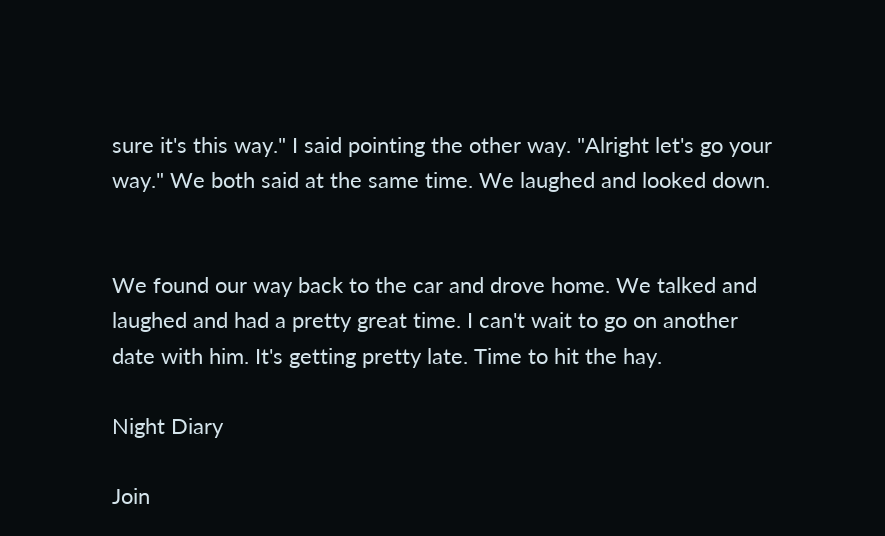sure it's this way." I said pointing the other way. "Alright let's go your way." We both said at the same time. We laughed and looked down.


We found our way back to the car and drove home. We talked and laughed and had a pretty great time. I can't wait to go on another date with him. It's getting pretty late. Time to hit the hay.

Night Diary

Join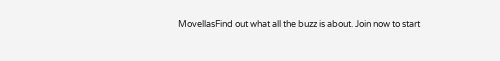MovellasFind out what all the buzz is about. Join now to start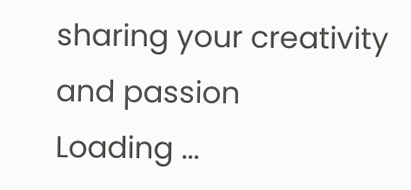sharing your creativity and passion
Loading ...